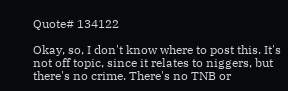Quote# 134122

Okay, so, I don't know where to post this. It's not off topic, since it relates to niggers, but there's no crime. There's no TNB or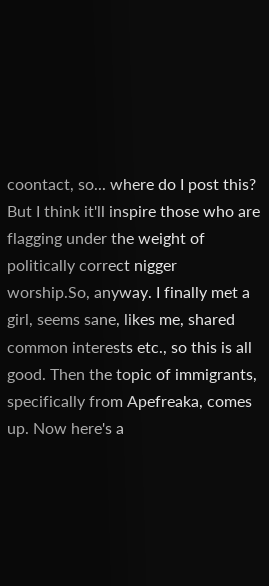coontact, so... where do I post this? But I think it'll inspire those who are flagging under the weight of politically correct nigger worship.So, anyway. I finally met a girl, seems sane, likes me, shared common interests etc., so this is all good. Then the topic of immigrants, specifically from Apefreaka, comes up. Now here's a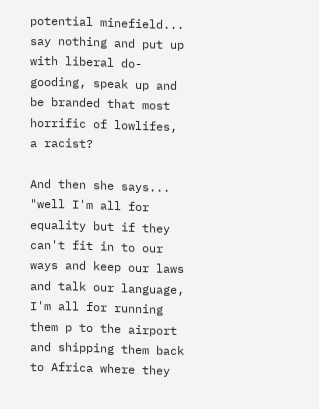potential minefield... say nothing and put up with liberal do-gooding, speak up and be branded that most horrific of lowlifes, a racist?

And then she says... "well I'm all for equality but if they can't fit in to our ways and keep our laws and talk our language, I'm all for running them p to the airport and shipping them back to Africa where they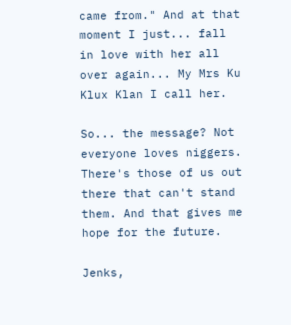came from." And at that moment I just... fall in love with her all over again... My Mrs Ku Klux Klan I call her.

So... the message? Not everyone loves niggers. There's those of us out there that can't stand them. And that gives me hope for the future.

Jenks,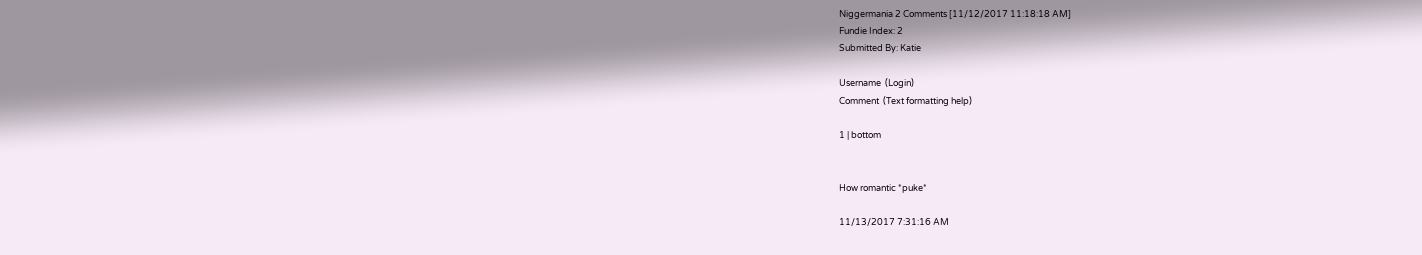Niggermania 2 Comments [11/12/2017 11:18:18 AM]
Fundie Index: 2
Submitted By: Katie

Username  (Login)
Comment  (Text formatting help)

1 | bottom


How romantic *puke*

11/13/2017 7:31:16 AM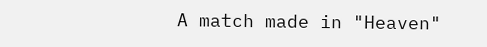A match made in "Heaven"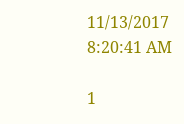11/13/2017 8:20:41 AM

1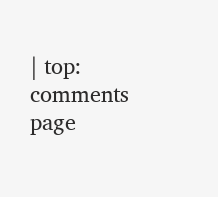| top: comments page